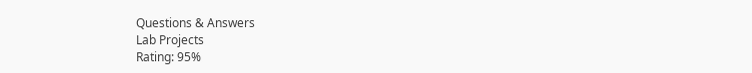Questions & Answers
Lab Projects
Rating: 95%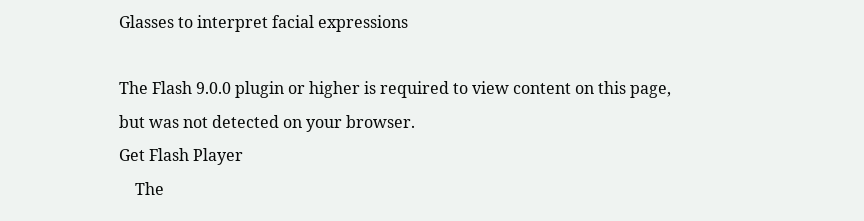Glasses to interpret facial expressions

The Flash 9.0.0 plugin or higher is required to view content on this page, but was not detected on your browser.
Get Flash Player
    The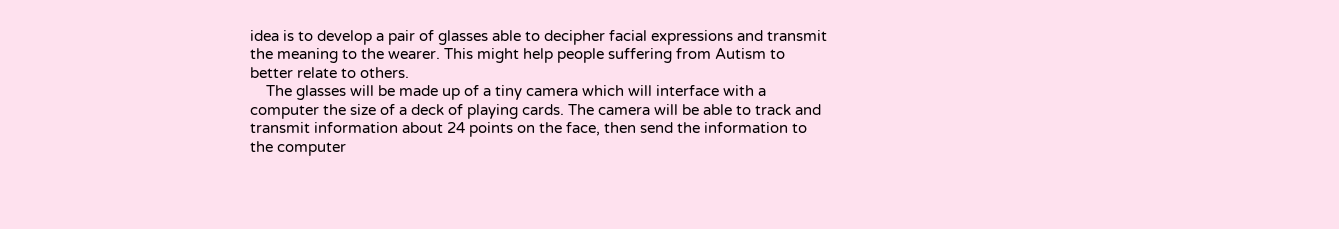idea is to develop a pair of glasses able to decipher facial expressions and transmit the meaning to the wearer. This might help people suffering from Autism to better relate to others.
    The glasses will be made up of a tiny camera which will interface with a computer the size of a deck of playing cards. The camera will be able to track and transmit information about 24 points on the face, then send the information to the computer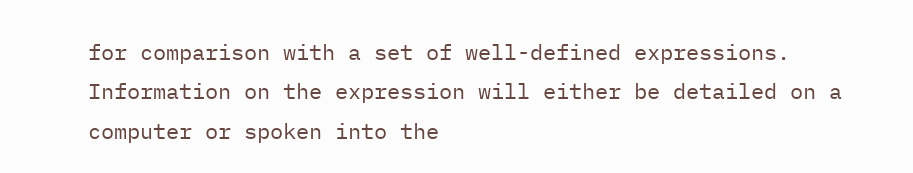for comparison with a set of well-defined expressions. Information on the expression will either be detailed on a computer or spoken into the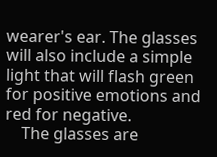wearer's ear. The glasses will also include a simple light that will flash green for positive emotions and red for negative.
    The glasses are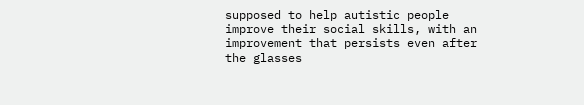supposed to help autistic people improve their social skills, with an improvement that persists even after the glasses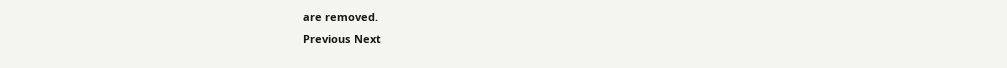are removed.
Previous Next